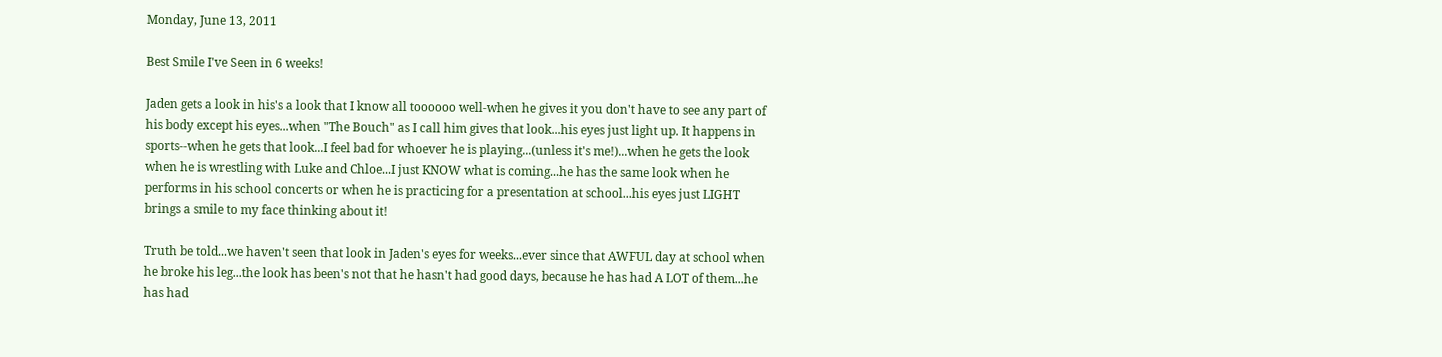Monday, June 13, 2011

Best Smile I've Seen in 6 weeks!

Jaden gets a look in his's a look that I know all toooooo well-when he gives it you don't have to see any part of his body except his eyes...when "The Bouch" as I call him gives that look...his eyes just light up. It happens in sports--when he gets that look...I feel bad for whoever he is playing...(unless it's me!)...when he gets the look when he is wrestling with Luke and Chloe...I just KNOW what is coming...he has the same look when he performs in his school concerts or when he is practicing for a presentation at school...his eyes just LIGHT brings a smile to my face thinking about it!

Truth be told...we haven't seen that look in Jaden's eyes for weeks...ever since that AWFUL day at school when he broke his leg...the look has been's not that he hasn't had good days, because he has had A LOT of them...he has had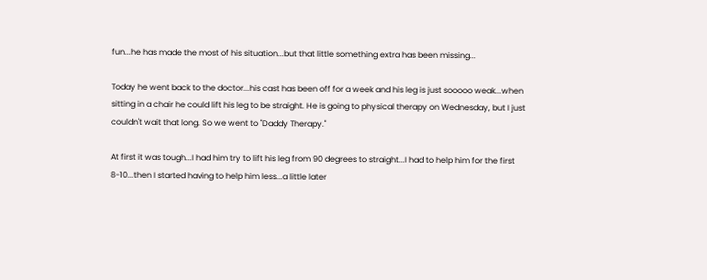fun...he has made the most of his situation...but that little something extra has been missing...

Today he went back to the doctor...his cast has been off for a week and his leg is just sooooo weak...when sitting in a chair he could lift his leg to be straight. He is going to physical therapy on Wednesday, but I just couldn't wait that long. So we went to "Daddy Therapy."

At first it was tough...I had him try to lift his leg from 90 degrees to straight...I had to help him for the first 8-10...then I started having to help him less...a little later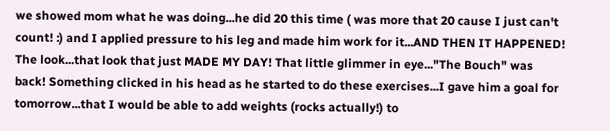we showed mom what he was doing...he did 20 this time ( was more that 20 cause I just can't count! :) and I applied pressure to his leg and made him work for it...AND THEN IT HAPPENED! The look...that look that just MADE MY DAY! That little glimmer in eye..."The Bouch" was back! Something clicked in his head as he started to do these exercises...I gave him a goal for tomorrow...that I would be able to add weights (rocks actually!) to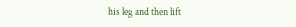his leg and then lift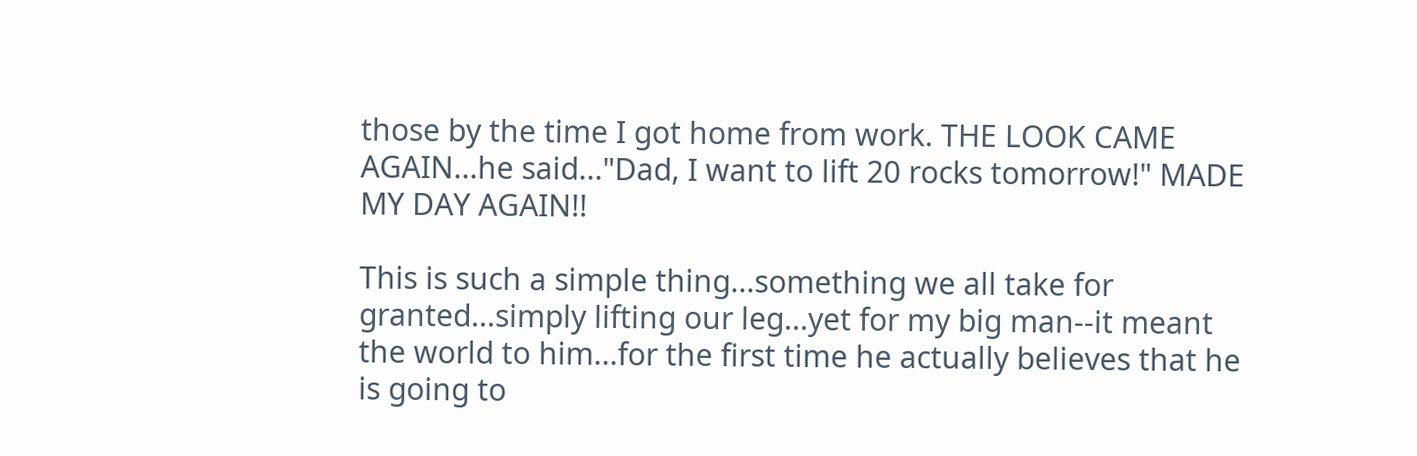those by the time I got home from work. THE LOOK CAME AGAIN...he said..."Dad, I want to lift 20 rocks tomorrow!" MADE MY DAY AGAIN!!

This is such a simple thing...something we all take for granted...simply lifting our leg...yet for my big man--it meant the world to him...for the first time he actually believes that he is going to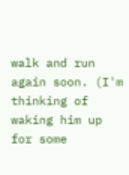walk and run again soon. (I'm thinking of waking him up for some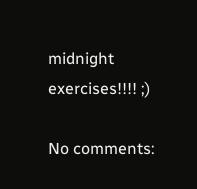midnight exercises!!!! ;)

No comments: